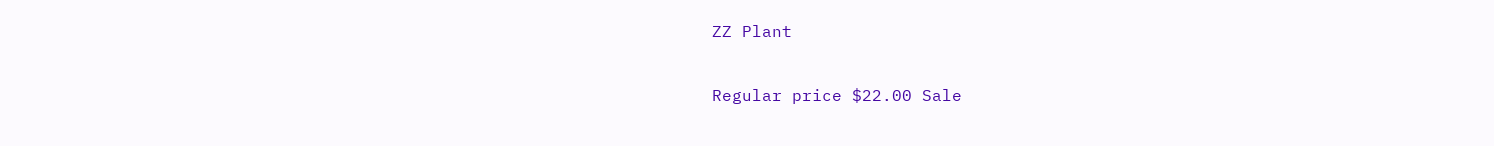ZZ Plant

Regular price $22.00 Sale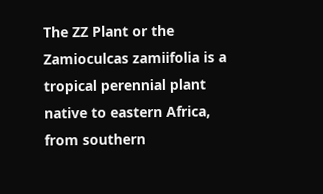The ZZ Plant or the Zamioculcas zamiifolia is a tropical perennial plant native to eastern Africa, from southern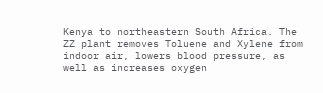Kenya to northeastern South Africa. The ZZ plant removes Toluene and Xylene from indoor air, lowers blood pressure, as well as increases oxygen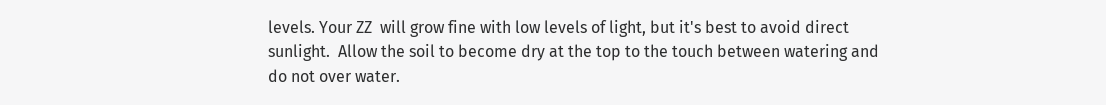levels. Your ZZ  will grow fine with low levels of light, but it's best to avoid direct sunlight.  Allow the soil to become dry at the top to the touch between watering and do not over water.